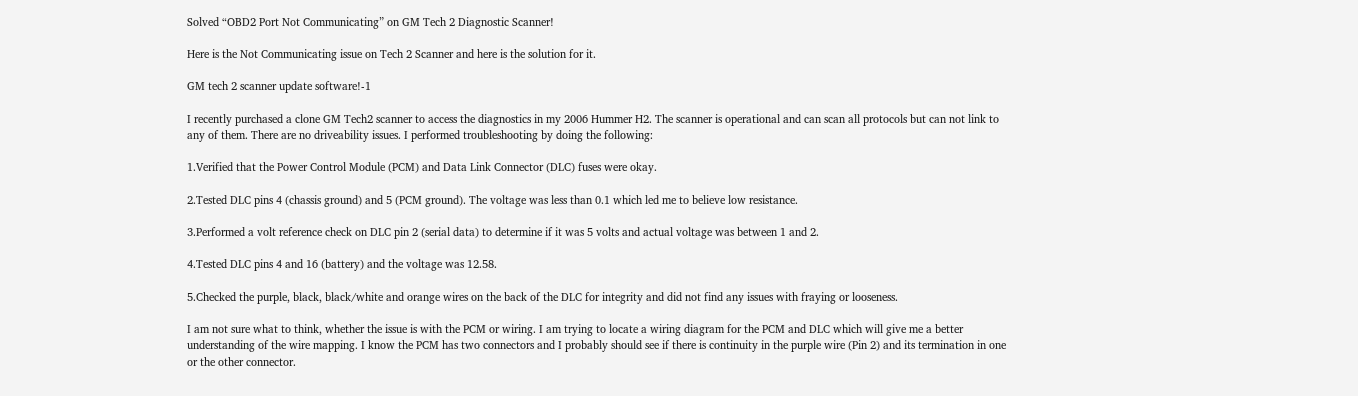Solved “OBD2 Port Not Communicating” on GM Tech 2 Diagnostic Scanner!

Here is the Not Communicating issue on Tech 2 Scanner and here is the solution for it.

GM tech 2 scanner update software!-1

I recently purchased a clone GM Tech2 scanner to access the diagnostics in my 2006 Hummer H2. The scanner is operational and can scan all protocols but can not link to any of them. There are no driveability issues. I performed troubleshooting by doing the following:

1.Verified that the Power Control Module (PCM) and Data Link Connector (DLC) fuses were okay.

2.Tested DLC pins 4 (chassis ground) and 5 (PCM ground). The voltage was less than 0.1 which led me to believe low resistance.

3.Performed a volt reference check on DLC pin 2 (serial data) to determine if it was 5 volts and actual voltage was between 1 and 2.

4.Tested DLC pins 4 and 16 (battery) and the voltage was 12.58.

5.Checked the purple, black, black/white and orange wires on the back of the DLC for integrity and did not find any issues with fraying or looseness.

I am not sure what to think, whether the issue is with the PCM or wiring. I am trying to locate a wiring diagram for the PCM and DLC which will give me a better understanding of the wire mapping. I know the PCM has two connectors and I probably should see if there is continuity in the purple wire (Pin 2) and its termination in one or the other connector.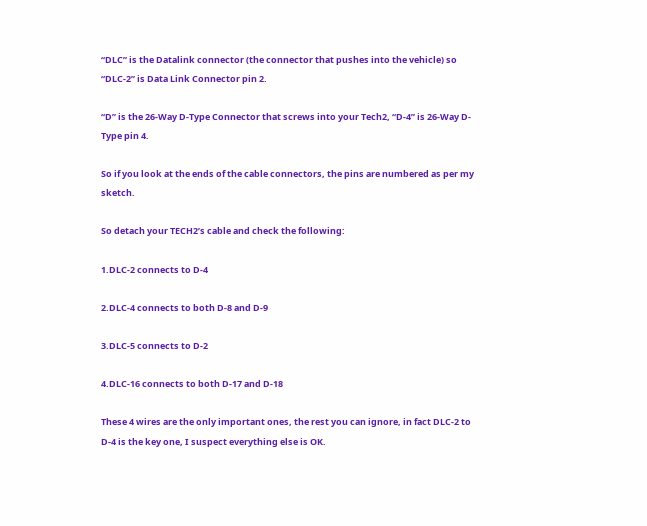“DLC” is the Datalink connector (the connector that pushes into the vehicle) so “DLC-2” is Data Link Connector pin 2.

“D” is the 26-Way D-Type Connector that screws into your Tech2, “D-4” is 26-Way D-Type pin 4.

So if you look at the ends of the cable connectors, the pins are numbered as per my sketch.

So detach your TECH2’s cable and check the following:

1.DLC-2 connects to D-4

2.DLC-4 connects to both D-8 and D-9

3.DLC-5 connects to D-2

4.DLC-16 connects to both D-17 and D-18

These 4 wires are the only important ones, the rest you can ignore, in fact DLC-2 to D-4 is the key one, I suspect everything else is OK.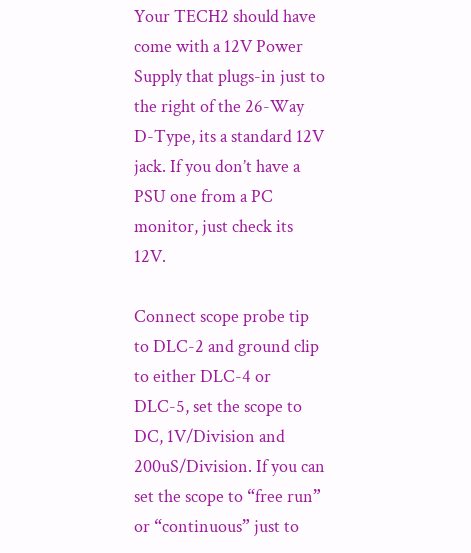Your TECH2 should have come with a 12V Power Supply that plugs-in just to the right of the 26-Way D-Type, its a standard 12V jack. If you don’t have a PSU one from a PC monitor, just check its 12V.

Connect scope probe tip to DLC-2 and ground clip to either DLC-4 or DLC-5, set the scope to DC, 1V/Division and 200uS/Division. If you can set the scope to “free run” or “continuous” just to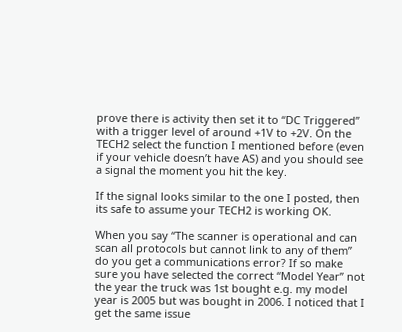prove there is activity then set it to “DC Triggered” with a trigger level of around +1V to +2V. On the TECH2 select the function I mentioned before (even if your vehicle doesn’t have AS) and you should see a signal the moment you hit the key.

If the signal looks similar to the one I posted, then its safe to assume your TECH2 is working OK.

When you say “The scanner is operational and can scan all protocols but cannot link to any of them” do you get a communications error? If so make sure you have selected the correct “Model Year” not the year the truck was 1st bought e.g. my model year is 2005 but was bought in 2006. I noticed that I get the same issue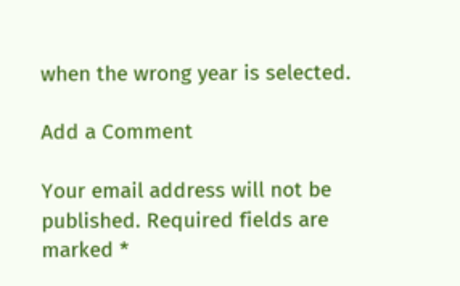when the wrong year is selected.

Add a Comment

Your email address will not be published. Required fields are marked *